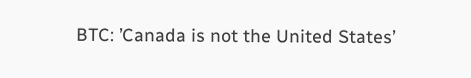BTC: ’Canada is not the United States’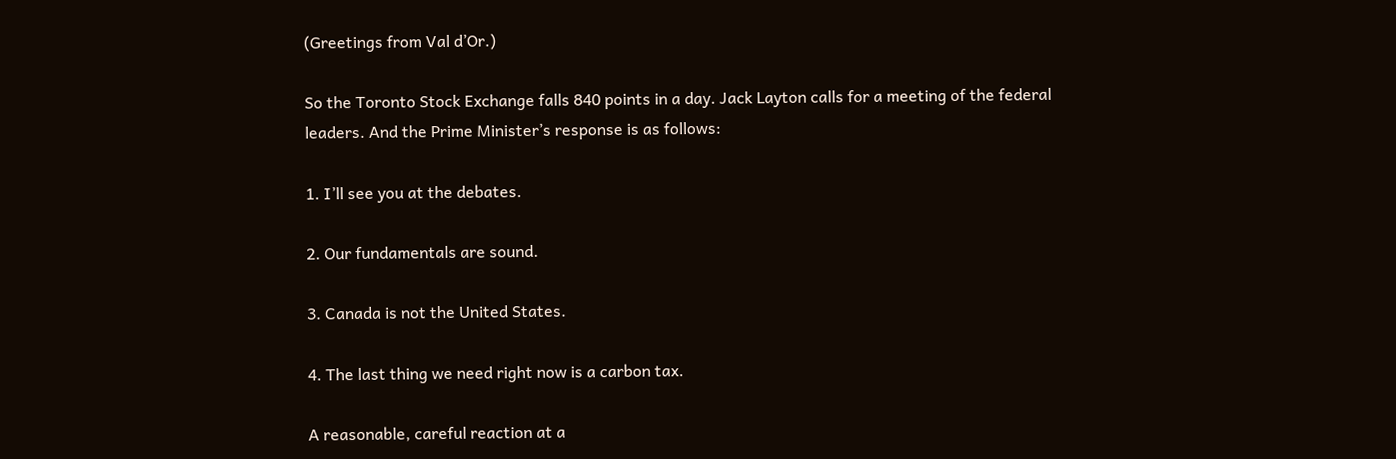(Greetings from Val d’Or.)

So the Toronto Stock Exchange falls 840 points in a day. Jack Layton calls for a meeting of the federal leaders. And the Prime Minister’s response is as follows:

1. I’ll see you at the debates.

2. Our fundamentals are sound.

3. Canada is not the United States.

4. The last thing we need right now is a carbon tax.

A reasonable, careful reaction at a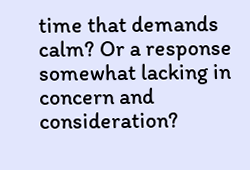time that demands calm? Or a response somewhat lacking in concern and consideration?